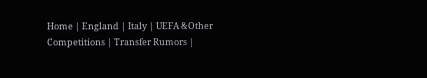Home | England | Italy | UEFA &Other Competitions | Transfer Rumors |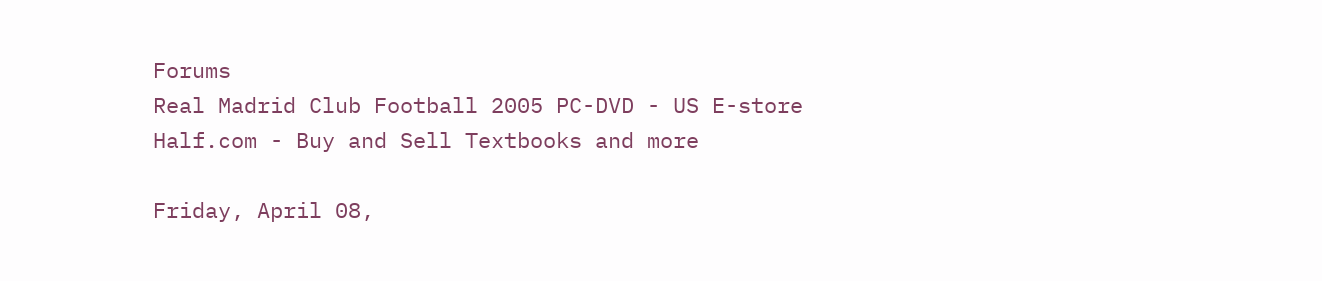Forums
Real Madrid Club Football 2005 PC-DVD - US E-store Half.com - Buy and Sell Textbooks and more

Friday, April 08,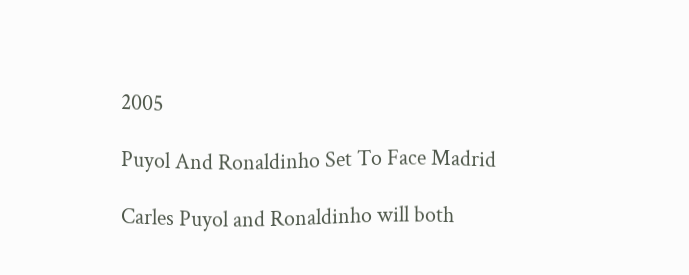2005

Puyol And Ronaldinho Set To Face Madrid

Carles Puyol and Ronaldinho will both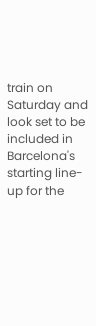train on Saturday and look set to be included in Barcelona's starting line-up for the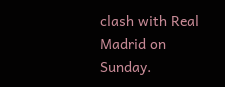clash with Real Madrid on Sunday.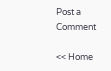Post a Comment

<< Home